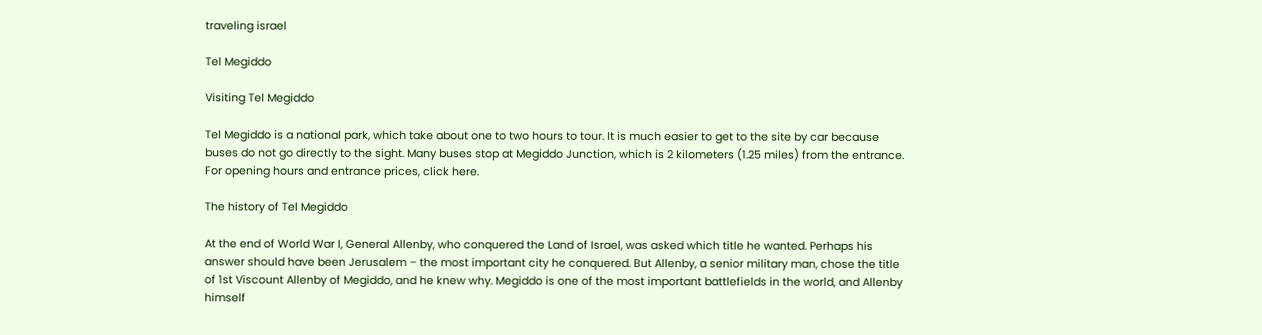traveling israel

Tel Megiddo

Visiting Tel Megiddo

Tel Megiddo is a national park, which take about one to two hours to tour. It is much easier to get to the site by car because buses do not go directly to the sight. Many buses stop at Megiddo Junction, which is 2 kilometers (1.25 miles) from the entrance. For opening hours and entrance prices, click here.

The history of Tel Megiddo

At the end of World War I, General Allenby, who conquered the Land of Israel, was asked which title he wanted. Perhaps his answer should have been Jerusalem – the most important city he conquered. But Allenby, a senior military man, chose the title of 1st Viscount Allenby of Megiddo, and he knew why. Megiddo is one of the most important battlefields in the world, and Allenby himself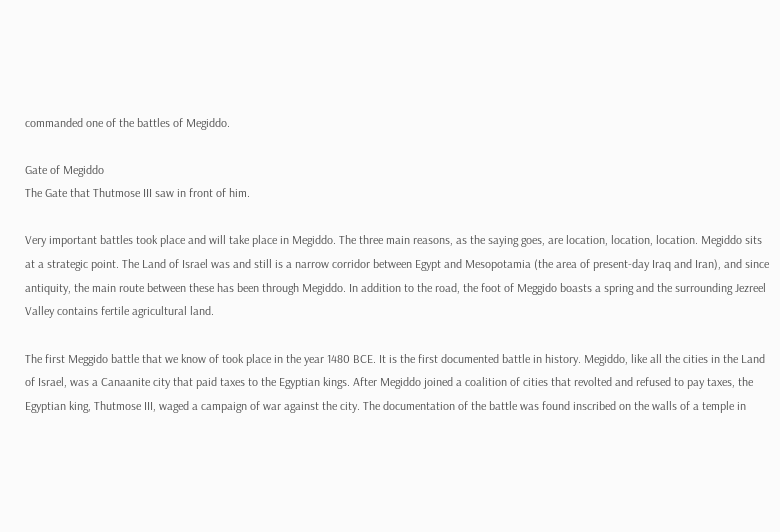commanded one of the battles of Megiddo.

Gate of Megiddo
The Gate that Thutmose III saw in front of him.

Very important battles took place and will take place in Megiddo. The three main reasons, as the saying goes, are location, location, location. Megiddo sits at a strategic point. The Land of Israel was and still is a narrow corridor between Egypt and Mesopotamia (the area of present-day Iraq and Iran), and since antiquity, the main route between these has been through Megiddo. In addition to the road, the foot of Meggido boasts a spring and the surrounding Jezreel Valley contains fertile agricultural land.

The first Meggido battle that we know of took place in the year 1480 BCE. It is the first documented battle in history. Megiddo, like all the cities in the Land of Israel, was a Canaanite city that paid taxes to the Egyptian kings. After Megiddo joined a coalition of cities that revolted and refused to pay taxes, the Egyptian king, Thutmose III, waged a campaign of war against the city. The documentation of the battle was found inscribed on the walls of a temple in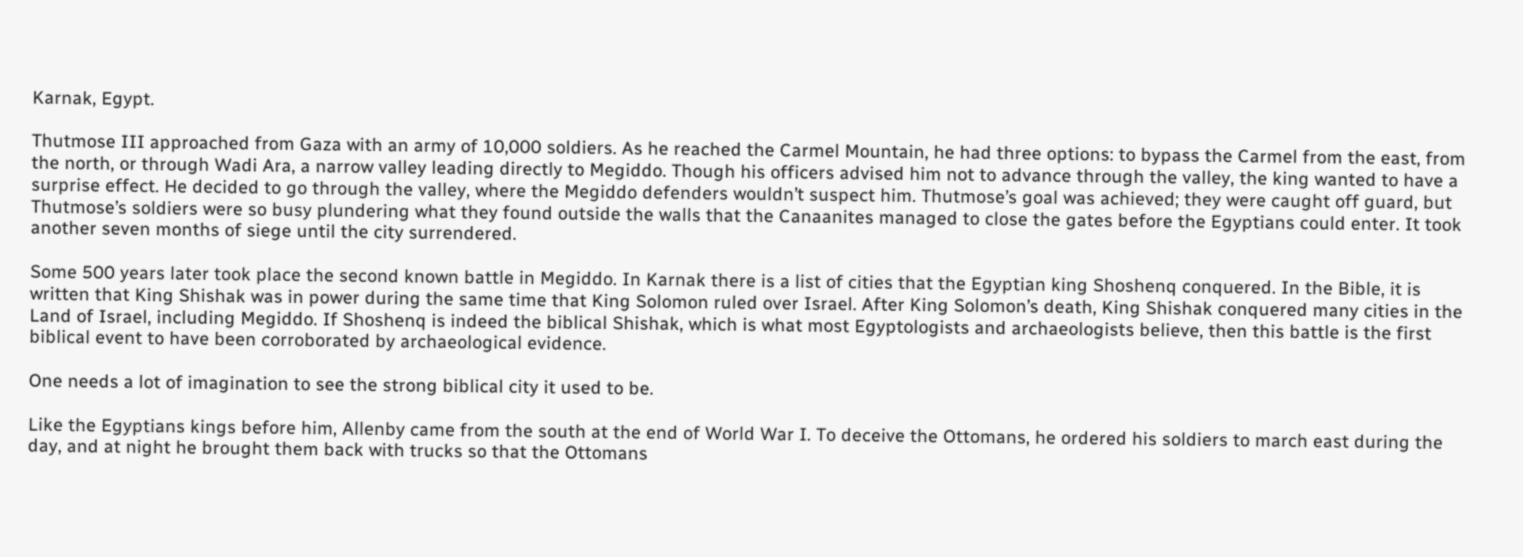Karnak, Egypt.

Thutmose III approached from Gaza with an army of 10,000 soldiers. As he reached the Carmel Mountain, he had three options: to bypass the Carmel from the east, from the north, or through Wadi Ara, a narrow valley leading directly to Megiddo. Though his officers advised him not to advance through the valley, the king wanted to have a surprise effect. He decided to go through the valley, where the Megiddo defenders wouldn’t suspect him. Thutmose’s goal was achieved; they were caught off guard, but Thutmose’s soldiers were so busy plundering what they found outside the walls that the Canaanites managed to close the gates before the Egyptians could enter. It took another seven months of siege until the city surrendered.

Some 500 years later took place the second known battle in Megiddo. In Karnak there is a list of cities that the Egyptian king Shoshenq conquered. In the Bible, it is written that King Shishak was in power during the same time that King Solomon ruled over Israel. After King Solomon’s death, King Shishak conquered many cities in the Land of Israel, including Megiddo. If Shoshenq is indeed the biblical Shishak, which is what most Egyptologists and archaeologists believe, then this battle is the first biblical event to have been corroborated by archaeological evidence.

One needs a lot of imagination to see the strong biblical city it used to be.

Like the Egyptians kings before him, Allenby came from the south at the end of World War I. To deceive the Ottomans, he ordered his soldiers to march east during the day, and at night he brought them back with trucks so that the Ottomans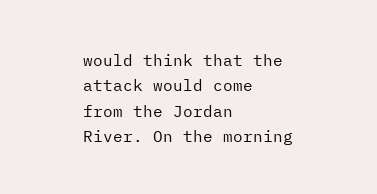would think that the attack would come from the Jordan River. On the morning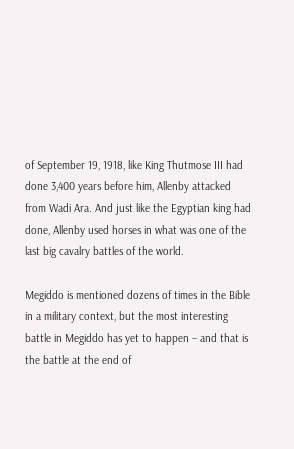of September 19, 1918, like King Thutmose III had done 3,400 years before him, Allenby attacked from Wadi Ara. And just like the Egyptian king had done, Allenby used horses in what was one of the last big cavalry battles of the world.

Megiddo is mentioned dozens of times in the Bible in a military context, but the most interesting battle in Megiddo has yet to happen – and that is the battle at the end of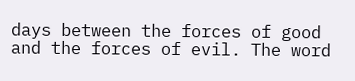days between the forces of good and the forces of evil. The word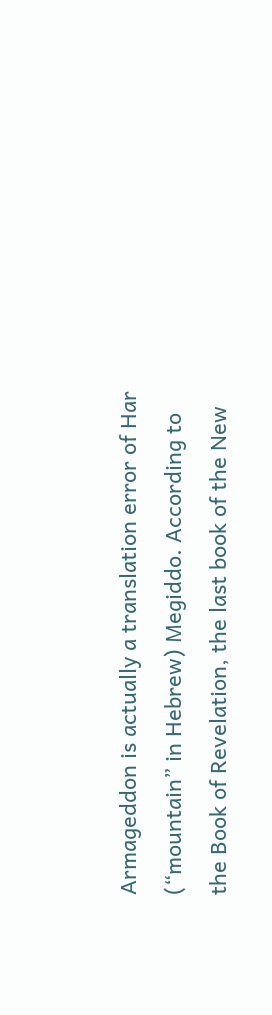Armageddon is actually a translation error of Har (“mountain” in Hebrew) Megiddo. According to the Book of Revelation, the last book of the New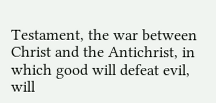Testament, the war between Christ and the Antichrist, in which good will defeat evil, will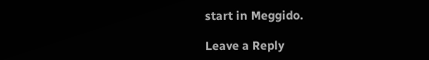start in Meggido.

Leave a Reply